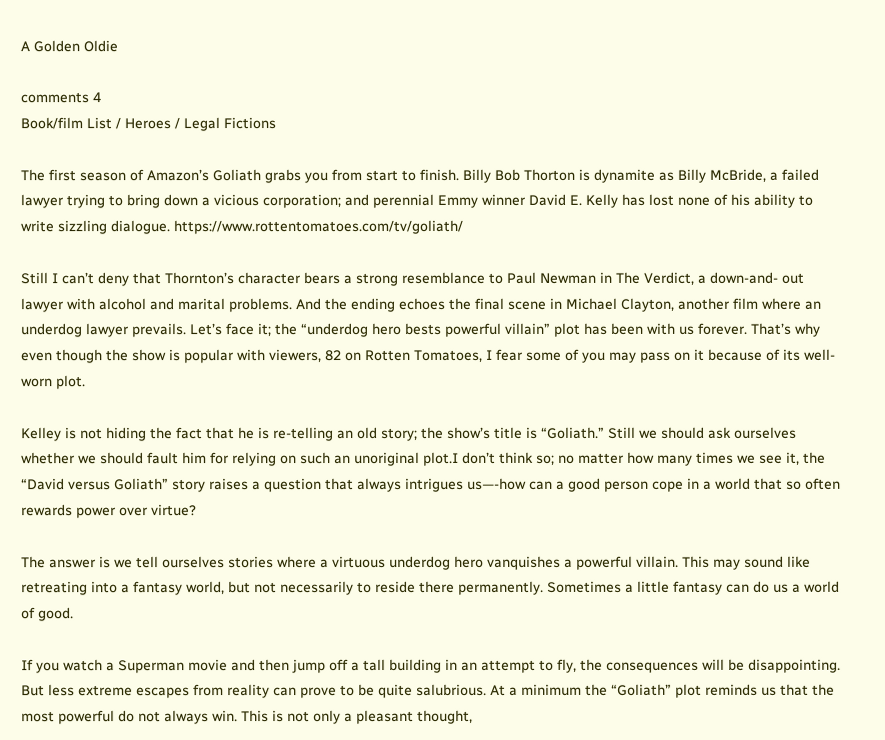A Golden Oldie

comments 4
Book/film List / Heroes / Legal Fictions

The first season of Amazon’s Goliath grabs you from start to finish. Billy Bob Thorton is dynamite as Billy McBride, a failed lawyer trying to bring down a vicious corporation; and perennial Emmy winner David E. Kelly has lost none of his ability to write sizzling dialogue. https://www.rottentomatoes.com/tv/goliath/

Still I can’t deny that Thornton’s character bears a strong resemblance to Paul Newman in The Verdict, a down-and- out lawyer with alcohol and marital problems. And the ending echoes the final scene in Michael Clayton, another film where an underdog lawyer prevails. Let’s face it; the “underdog hero bests powerful villain” plot has been with us forever. That’s why even though the show is popular with viewers, 82 on Rotten Tomatoes, I fear some of you may pass on it because of its well-worn plot.

Kelley is not hiding the fact that he is re-telling an old story; the show’s title is “Goliath.” Still we should ask ourselves whether we should fault him for relying on such an unoriginal plot.I don’t think so; no matter how many times we see it, the “David versus Goliath” story raises a question that always intrigues us—-how can a good person cope in a world that so often rewards power over virtue?

The answer is we tell ourselves stories where a virtuous underdog hero vanquishes a powerful villain. This may sound like retreating into a fantasy world, but not necessarily to reside there permanently. Sometimes a little fantasy can do us a world of good.

If you watch a Superman movie and then jump off a tall building in an attempt to fly, the consequences will be disappointing. But less extreme escapes from reality can prove to be quite salubrious. At a minimum the “Goliath” plot reminds us that the most powerful do not always win. This is not only a pleasant thought,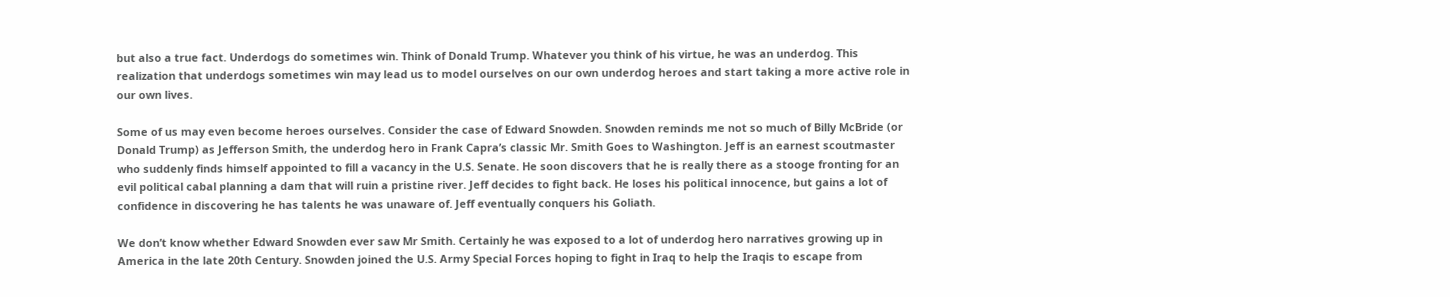but also a true fact. Underdogs do sometimes win. Think of Donald Trump. Whatever you think of his virtue, he was an underdog. This realization that underdogs sometimes win may lead us to model ourselves on our own underdog heroes and start taking a more active role in our own lives.

Some of us may even become heroes ourselves. Consider the case of Edward Snowden. Snowden reminds me not so much of Billy McBride (or Donald Trump) as Jefferson Smith, the underdog hero in Frank Capra’s classic Mr. Smith Goes to Washington. Jeff is an earnest scoutmaster who suddenly finds himself appointed to fill a vacancy in the U.S. Senate. He soon discovers that he is really there as a stooge fronting for an evil political cabal planning a dam that will ruin a pristine river. Jeff decides to fight back. He loses his political innocence, but gains a lot of confidence in discovering he has talents he was unaware of. Jeff eventually conquers his Goliath.

We don’t know whether Edward Snowden ever saw Mr Smith. Certainly he was exposed to a lot of underdog hero narratives growing up in America in the late 20th Century. Snowden joined the U.S. Army Special Forces hoping to fight in Iraq to help the Iraqis to escape from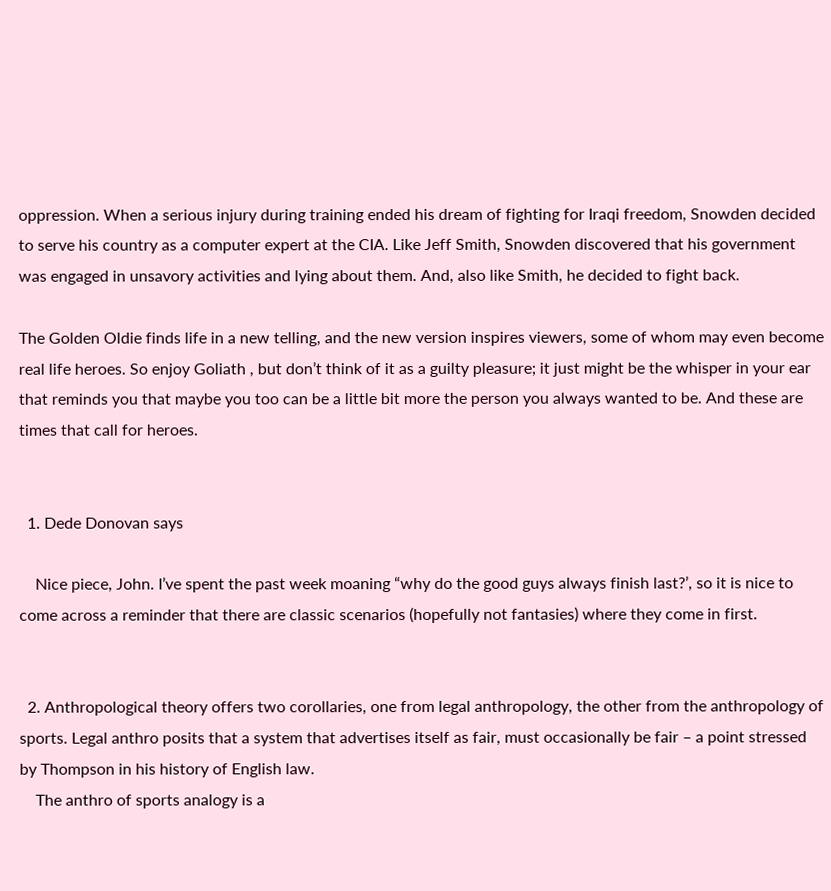oppression. When a serious injury during training ended his dream of fighting for Iraqi freedom, Snowden decided to serve his country as a computer expert at the CIA. Like Jeff Smith, Snowden discovered that his government was engaged in unsavory activities and lying about them. And, also like Smith, he decided to fight back.

The Golden Oldie finds life in a new telling, and the new version inspires viewers, some of whom may even become real life heroes. So enjoy Goliath , but don’t think of it as a guilty pleasure; it just might be the whisper in your ear that reminds you that maybe you too can be a little bit more the person you always wanted to be. And these are times that call for heroes.


  1. Dede Donovan says

    Nice piece, John. I’ve spent the past week moaning “why do the good guys always finish last?’, so it is nice to come across a reminder that there are classic scenarios (hopefully not fantasies) where they come in first.


  2. Anthropological theory offers two corollaries, one from legal anthropology, the other from the anthropology of sports. Legal anthro posits that a system that advertises itself as fair, must occasionally be fair – a point stressed by Thompson in his history of English law.
    The anthro of sports analogy is a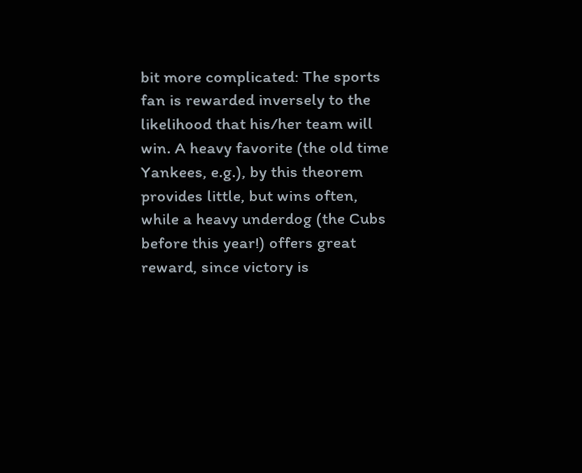bit more complicated: The sports fan is rewarded inversely to the likelihood that his/her team will win. A heavy favorite (the old time Yankees, e.g.), by this theorem provides little, but wins often, while a heavy underdog (the Cubs before this year!) offers great reward, since victory is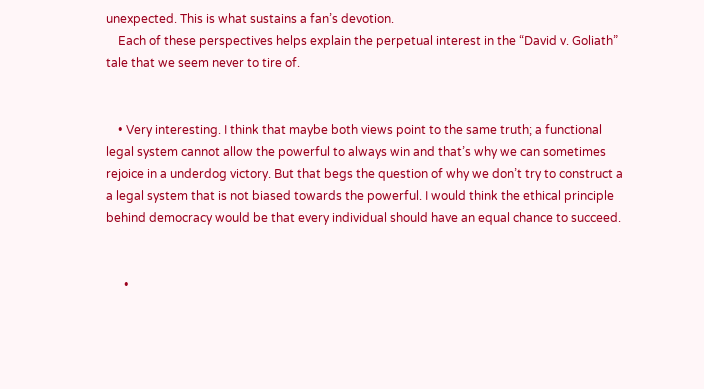unexpected. This is what sustains a fan’s devotion.
    Each of these perspectives helps explain the perpetual interest in the “David v. Goliath” tale that we seem never to tire of.


    • Very interesting. I think that maybe both views point to the same truth; a functional legal system cannot allow the powerful to always win and that’s why we can sometimes rejoice in a underdog victory. But that begs the question of why we don’t try to construct a a legal system that is not biased towards the powerful. I would think the ethical principle behind democracy would be that every individual should have an equal chance to succeed.


      •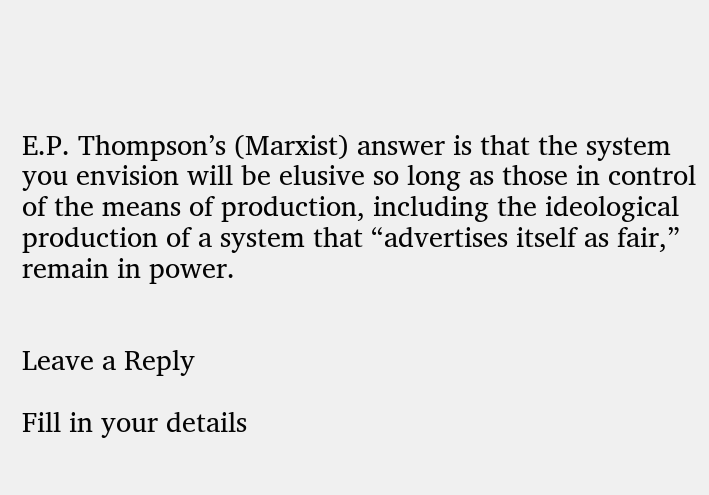E.P. Thompson’s (Marxist) answer is that the system you envision will be elusive so long as those in control of the means of production, including the ideological production of a system that “advertises itself as fair,” remain in power.


Leave a Reply

Fill in your details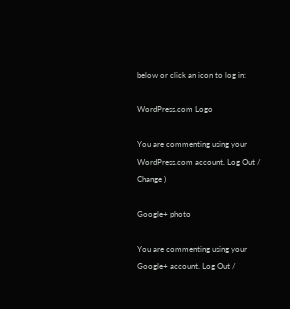below or click an icon to log in:

WordPress.com Logo

You are commenting using your WordPress.com account. Log Out /  Change )

Google+ photo

You are commenting using your Google+ account. Log Out /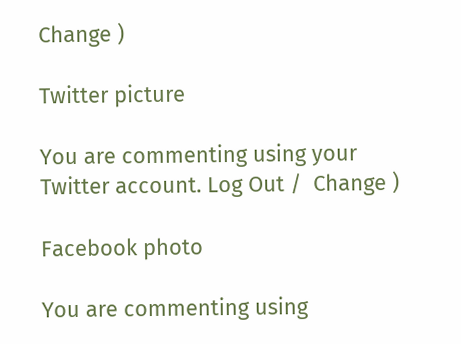Change )

Twitter picture

You are commenting using your Twitter account. Log Out /  Change )

Facebook photo

You are commenting using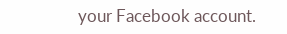your Facebook account.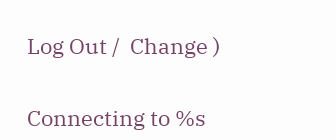Log Out /  Change )


Connecting to %s